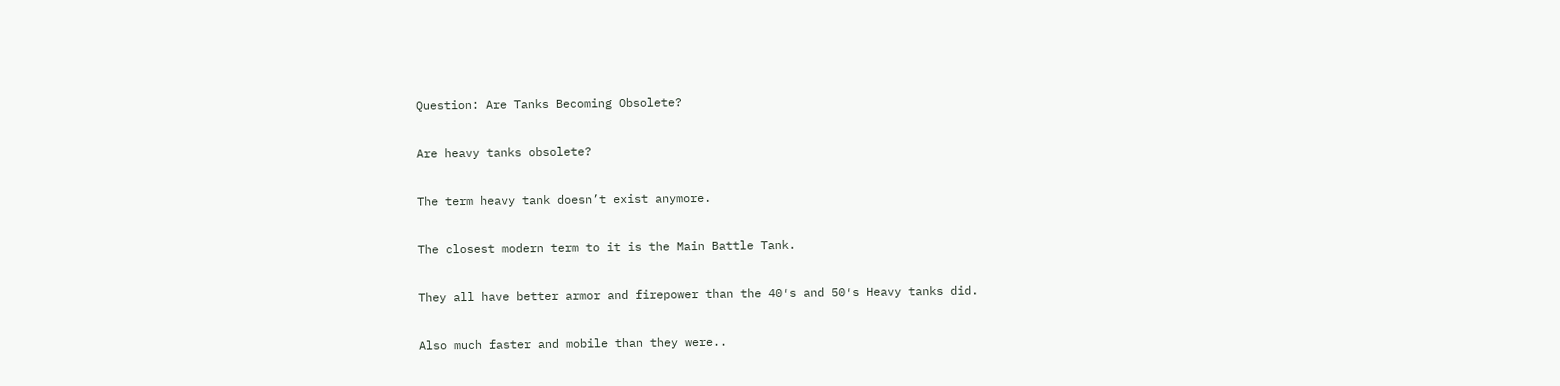Question: Are Tanks Becoming Obsolete?

Are heavy tanks obsolete?

The term heavy tank doesn’t exist anymore.

The closest modern term to it is the Main Battle Tank.

They all have better armor and firepower than the 40′s and 50′s Heavy tanks did.

Also much faster and mobile than they were..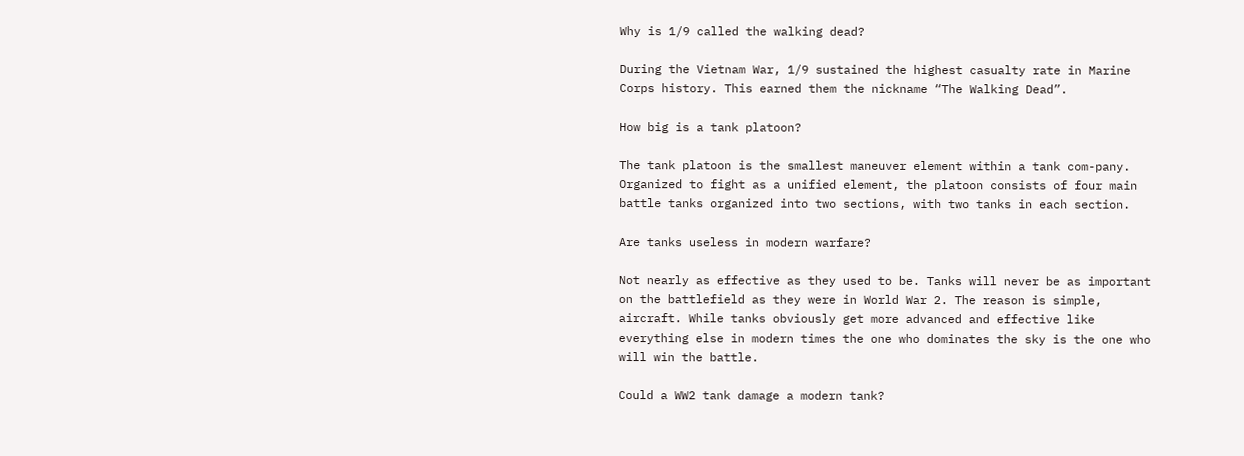Why is 1/9 called the walking dead?

During the Vietnam War, 1/9 sustained the highest casualty rate in Marine Corps history. This earned them the nickname “The Walking Dead”.

How big is a tank platoon?

The tank platoon is the smallest maneuver element within a tank com-pany. Organized to fight as a unified element, the platoon consists of four main battle tanks organized into two sections, with two tanks in each section.

Are tanks useless in modern warfare?

Not nearly as effective as they used to be. Tanks will never be as important on the battlefield as they were in World War 2. The reason is simple, aircraft. While tanks obviously get more advanced and effective like everything else in modern times the one who dominates the sky is the one who will win the battle.

Could a WW2 tank damage a modern tank?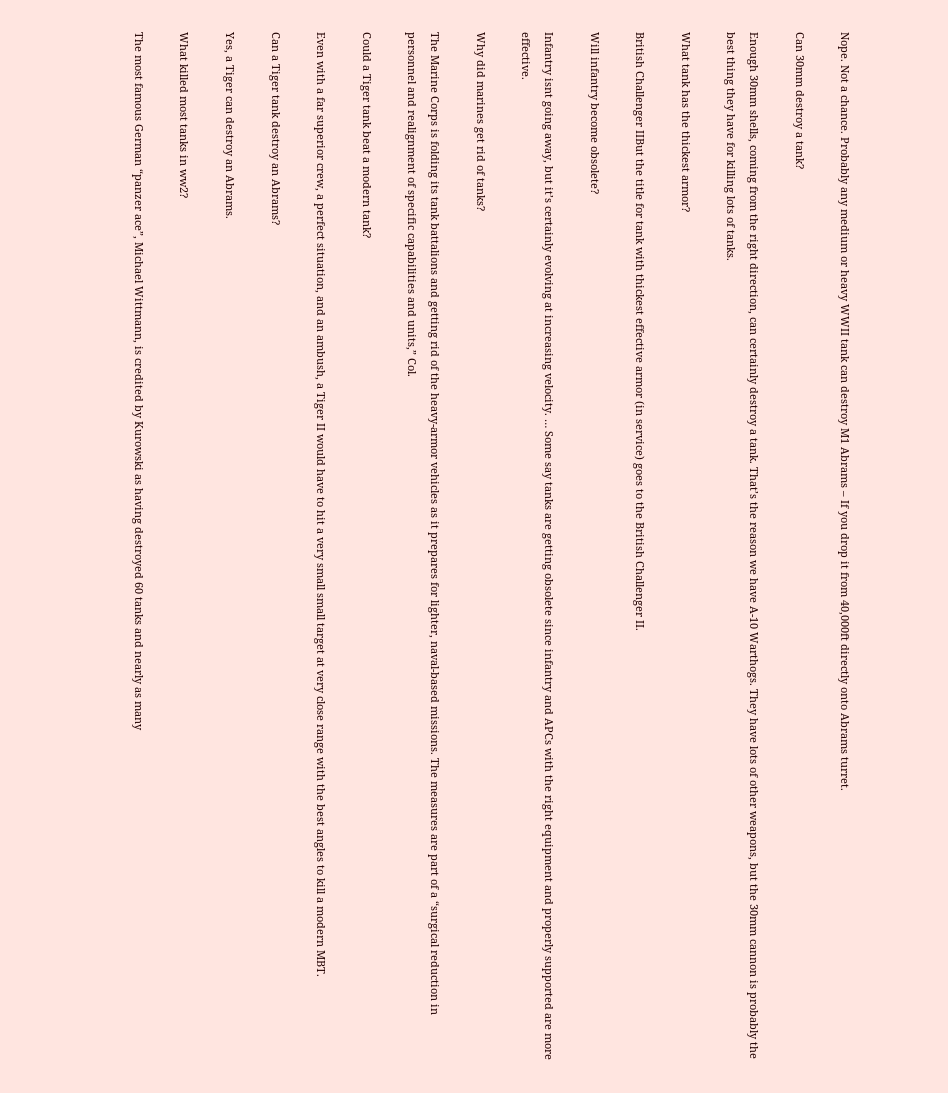Nope. Not a chance. Probably any medium or heavy WWII tank can destroy M1 Abrams – If you drop it from 40,000ft directly onto Abrams turret.

Can 30mm destroy a tank?

Enough 30mm shells, coming from the right direction, can certainly destroy a tank. That’s the reason we have A-10 Warthogs. They have lots of other weapons, but the 30mm cannon is probably the best thing they have for killing lots of tanks.

What tank has the thickest armor?

British Challenger IIBut the title for tank with thickest effective armor (in service) goes to the British Challenger II.

Will infantry become obsolete?

Infantry isnt going away, but it’s certainly evolving at increasing velocity. … Some say tanks are getting obsolete since infantry and APCs with the right equipment and properly supported are more effective.

Why did marines get rid of tanks?

The Marine Corps is folding its tank battalions and getting rid of the heavy-armor vehicles as it prepares for lighter, naval-based missions. The measures are part of a “surgical reduction in personnel and realignment of specific capabilities and units,” Col.

Could a Tiger tank beat a modern tank?

Even with a far superior crew, a perfect situation, and an ambush, a Tiger II would have to hit a very small small target at very close range with the best angles to kill a modern MBT.

Can a Tiger tank destroy an Abrams?

Yes, a Tiger can destroy an Abrams.

What killed most tanks in ww2?

The most famous German “panzer ace”, Michael Wittmann, is credited by Kurowski as having destroyed 60 tanks and nearly as many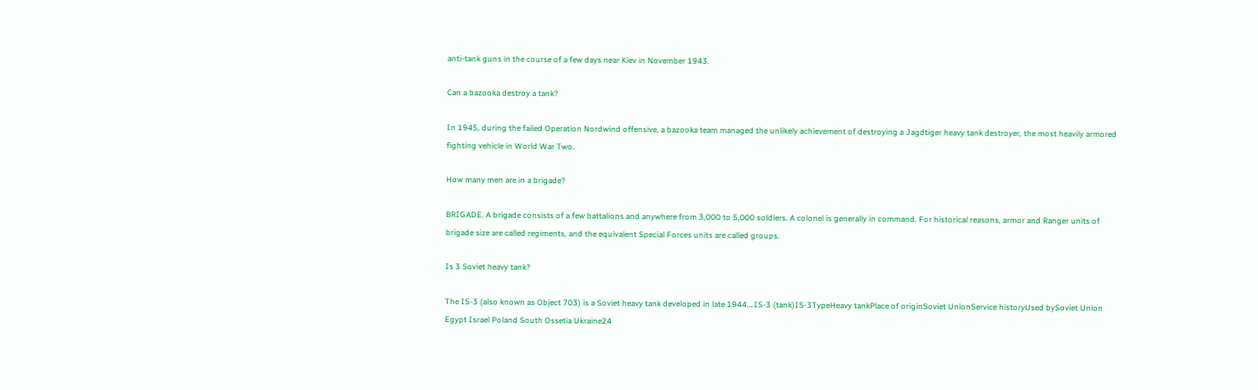anti-tank guns in the course of a few days near Kiev in November 1943.

Can a bazooka destroy a tank?

In 1945, during the failed Operation Nordwind offensive, a bazooka team managed the unlikely achievement of destroying a Jagdtiger heavy tank destroyer, the most heavily armored fighting vehicle in World War Two.

How many men are in a brigade?

BRIGADE. A brigade consists of a few battalions and anywhere from 3,000 to 5,000 soldiers. A colonel is generally in command. For historical reasons, armor and Ranger units of brigade size are called regiments, and the equivalent Special Forces units are called groups.

Is 3 Soviet heavy tank?

The IS-3 (also known as Object 703) is a Soviet heavy tank developed in late 1944….IS-3 (tank)IS-3TypeHeavy tankPlace of originSoviet UnionService historyUsed bySoviet Union Egypt Israel Poland South Ossetia Ukraine24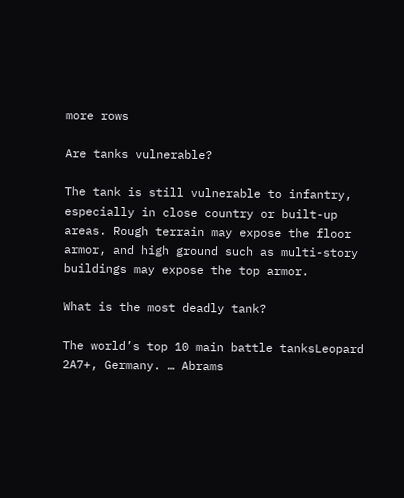more rows

Are tanks vulnerable?

The tank is still vulnerable to infantry, especially in close country or built-up areas. Rough terrain may expose the floor armor, and high ground such as multi-story buildings may expose the top armor.

What is the most deadly tank?

The world’s top 10 main battle tanksLeopard 2A7+, Germany. … Abrams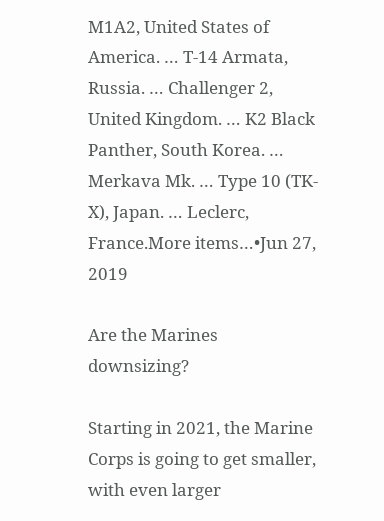M1A2, United States of America. … T-14 Armata, Russia. … Challenger 2, United Kingdom. … K2 Black Panther, South Korea. … Merkava Mk. … Type 10 (TK-X), Japan. … Leclerc, France.More items…•Jun 27, 2019

Are the Marines downsizing?

Starting in 2021, the Marine Corps is going to get smaller, with even larger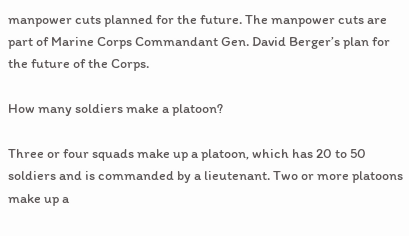manpower cuts planned for the future. The manpower cuts are part of Marine Corps Commandant Gen. David Berger’s plan for the future of the Corps.

How many soldiers make a platoon?

Three or four squads make up a platoon, which has 20 to 50 soldiers and is commanded by a lieutenant. Two or more platoons make up a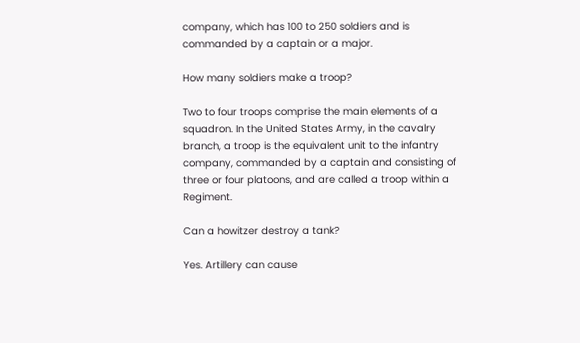company, which has 100 to 250 soldiers and is commanded by a captain or a major.

How many soldiers make a troop?

Two to four troops comprise the main elements of a squadron. In the United States Army, in the cavalry branch, a troop is the equivalent unit to the infantry company, commanded by a captain and consisting of three or four platoons, and are called a troop within a Regiment.

Can a howitzer destroy a tank?

Yes. Artillery can cause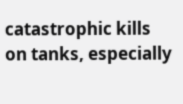catastrophic kills on tanks, especially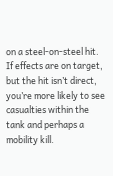on a steel-on-steel hit. If effects are on target, but the hit isn’t direct, you’re more likely to see casualties within the tank and perhaps a mobility kill.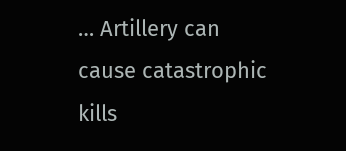… Artillery can cause catastrophic kills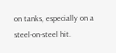on tanks, especially on a steel-on-steel hit.